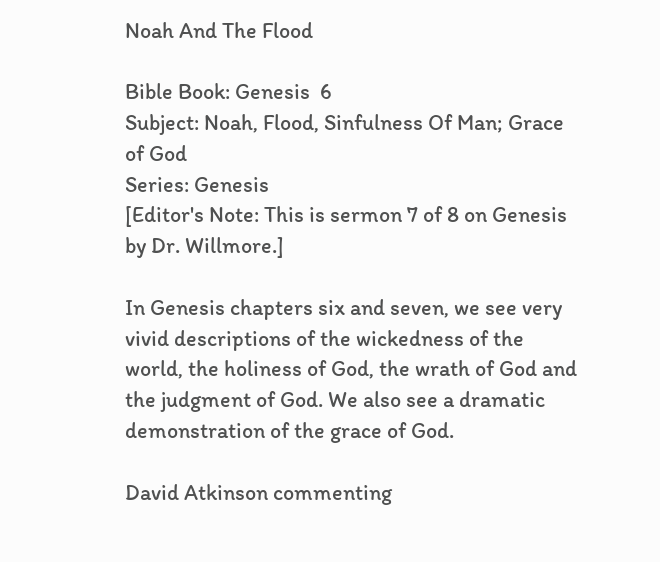Noah And The Flood

Bible Book: Genesis  6
Subject: Noah, Flood, Sinfulness Of Man; Grace of God
Series: Genesis
[Editor's Note: This is sermon 7 of 8 on Genesis by Dr. Willmore.]

In Genesis chapters six and seven, we see very vivid descriptions of the wickedness of the world, the holiness of God, the wrath of God and the judgment of God. We also see a dramatic demonstration of the grace of God.

David Atkinson commenting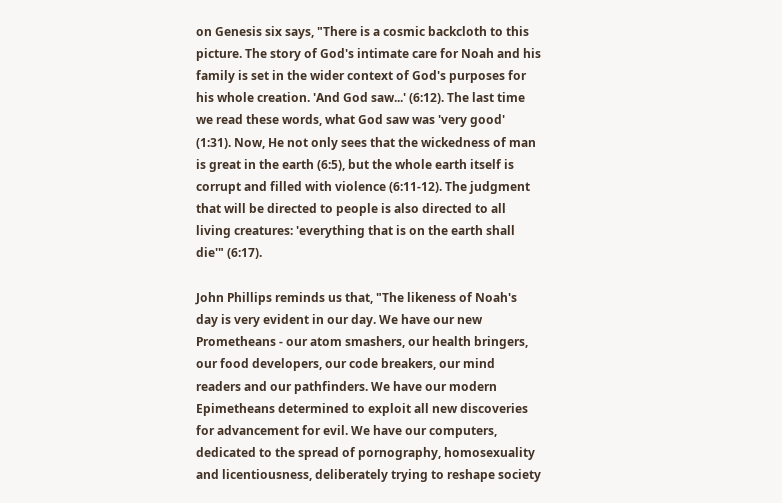on Genesis six says, "There is a cosmic backcloth to this picture. The story of God's intimate care for Noah and his family is set in the wider context of God's purposes for his whole creation. 'And God saw...' (6:12). The last time we read these words, what God saw was 'very good' (1:31). Now, He not only sees that the wickedness of man is great in the earth (6:5), but the whole earth itself is corrupt and filled with violence (6:11-12). The judgment that will be directed to people is also directed to all living creatures: 'everything that is on the earth shall die'" (6:17).

John Phillips reminds us that, "The likeness of Noah's day is very evident in our day. We have our new Prometheans - our atom smashers, our health bringers, our food developers, our code breakers, our mind readers and our pathfinders. We have our modern Epimetheans determined to exploit all new discoveries for advancement for evil. We have our computers, dedicated to the spread of pornography, homosexuality and licentiousness, deliberately trying to reshape society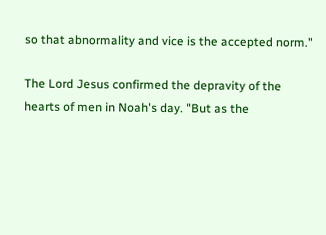so that abnormality and vice is the accepted norm."

The Lord Jesus confirmed the depravity of the hearts of men in Noah's day. "But as the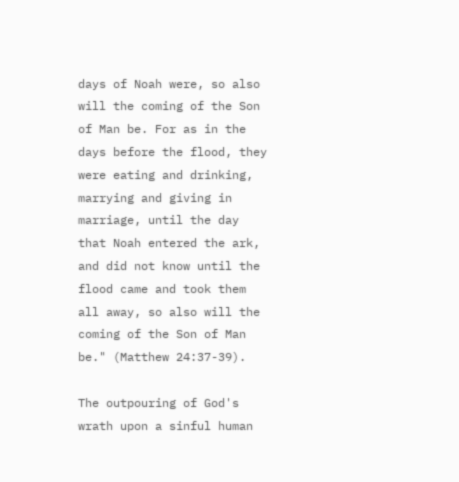days of Noah were, so also will the coming of the Son of Man be. For as in the days before the flood, they were eating and drinking, marrying and giving in marriage, until the day that Noah entered the ark, and did not know until the flood came and took them all away, so also will the coming of the Son of Man be." (Matthew 24:37-39).

The outpouring of God's wrath upon a sinful human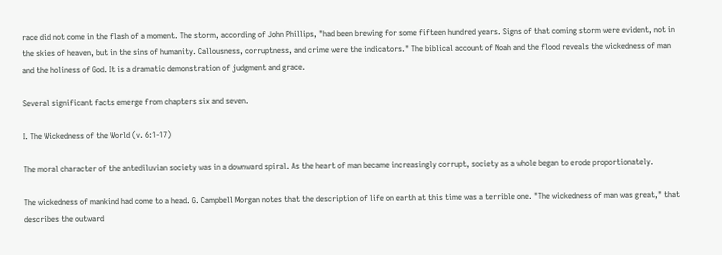race did not come in the flash of a moment. The storm, according of John Phillips, "had been brewing for some fifteen hundred years. Signs of that coming storm were evident, not in the skies of heaven, but in the sins of humanity. Callousness, corruptness, and crime were the indicators." The biblical account of Noah and the flood reveals the wickedness of man and the holiness of God. It is a dramatic demonstration of judgment and grace.

Several significant facts emerge from chapters six and seven.

I. The Wickedness of the World (v. 6:1-17)

The moral character of the antediluvian society was in a downward spiral. As the heart of man became increasingly corrupt, society as a whole began to erode proportionately.

The wickedness of mankind had come to a head. G. Campbell Morgan notes that the description of life on earth at this time was a terrible one. "The wickedness of man was great," that describes the outward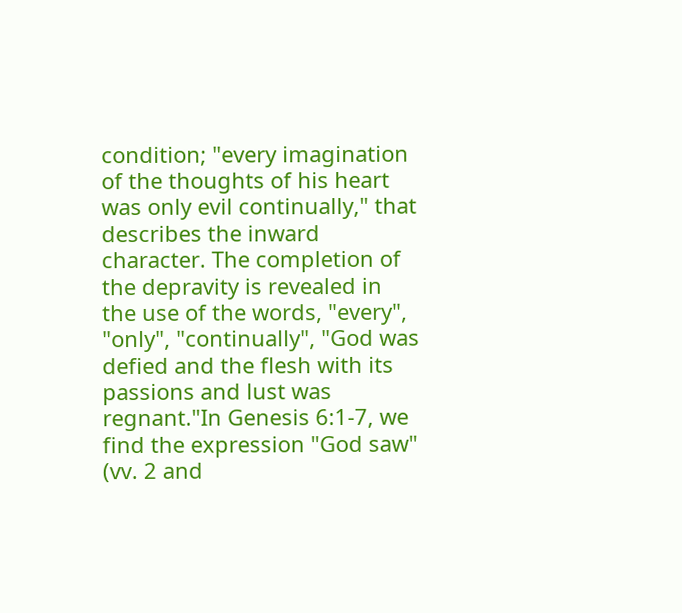condition; "every imagination of the thoughts of his heart was only evil continually," that describes the inward character. The completion of the depravity is revealed in the use of the words, "every", "only", "continually", "God was defied and the flesh with its passions and lust was regnant."In Genesis 6:1-7, we find the expression "God saw" (vv. 2 and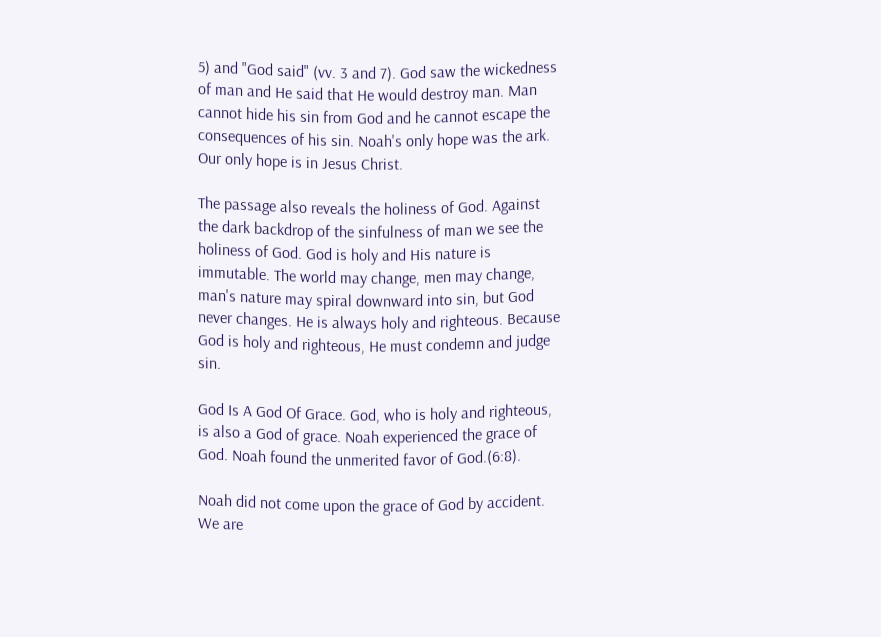5) and "God said" (vv. 3 and 7). God saw the wickedness of man and He said that He would destroy man. Man cannot hide his sin from God and he cannot escape the consequences of his sin. Noah's only hope was the ark. Our only hope is in Jesus Christ.

The passage also reveals the holiness of God. Against the dark backdrop of the sinfulness of man we see the holiness of God. God is holy and His nature is immutable. The world may change, men may change, man's nature may spiral downward into sin, but God never changes. He is always holy and righteous. Because God is holy and righteous, He must condemn and judge sin.

God Is A God Of Grace. God, who is holy and righteous, is also a God of grace. Noah experienced the grace of God. Noah found the unmerited favor of God.(6:8).

Noah did not come upon the grace of God by accident. We are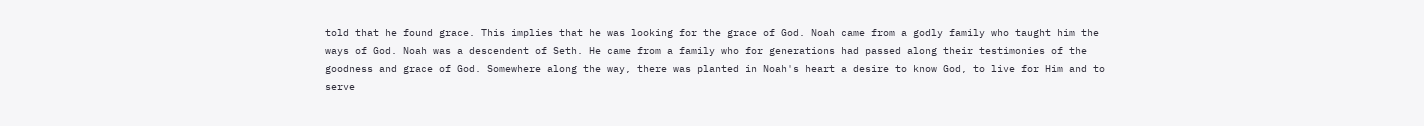told that he found grace. This implies that he was looking for the grace of God. Noah came from a godly family who taught him the ways of God. Noah was a descendent of Seth. He came from a family who for generations had passed along their testimonies of the goodness and grace of God. Somewhere along the way, there was planted in Noah's heart a desire to know God, to live for Him and to serve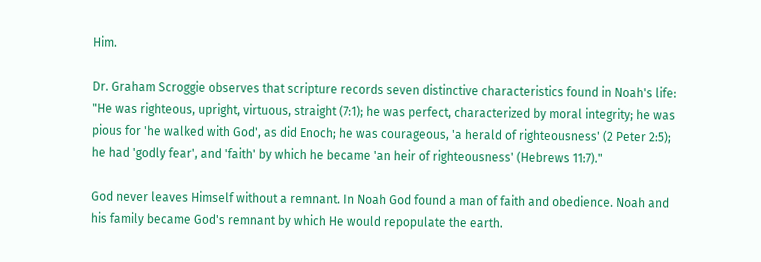Him.

Dr. Graham Scroggie observes that scripture records seven distinctive characteristics found in Noah's life: "He was righteous, upright, virtuous, straight (7:1); he was perfect, characterized by moral integrity; he was pious for 'he walked with God', as did Enoch; he was courageous, 'a herald of righteousness' (2 Peter 2:5); he had 'godly fear', and 'faith' by which he became 'an heir of righteousness' (Hebrews 11:7)."

God never leaves Himself without a remnant. In Noah God found a man of faith and obedience. Noah and his family became God's remnant by which He would repopulate the earth.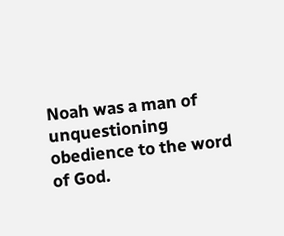Noah was a man of unquestioning obedience to the word of God.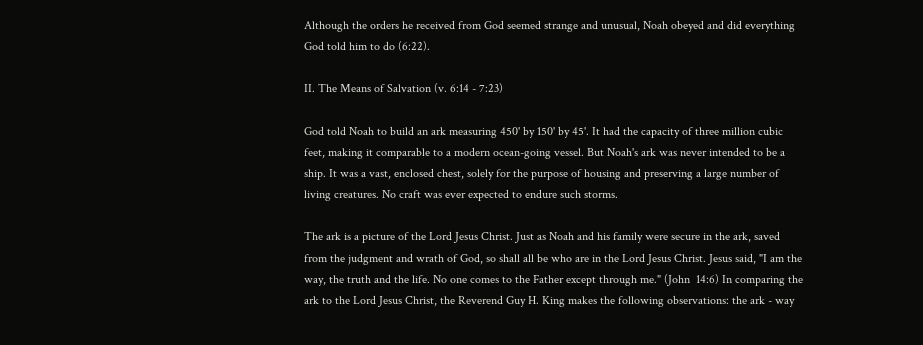Although the orders he received from God seemed strange and unusual, Noah obeyed and did everything God told him to do (6:22).

II. The Means of Salvation (v. 6:14 - 7:23)

God told Noah to build an ark measuring 450' by 150' by 45'. It had the capacity of three million cubic feet, making it comparable to a modern ocean-going vessel. But Noah's ark was never intended to be a ship. It was a vast, enclosed chest, solely for the purpose of housing and preserving a large number of living creatures. No craft was ever expected to endure such storms.

The ark is a picture of the Lord Jesus Christ. Just as Noah and his family were secure in the ark, saved from the judgment and wrath of God, so shall all be who are in the Lord Jesus Christ. Jesus said, "I am the way, the truth and the life. No one comes to the Father except through me." (John  14:6) In comparing the ark to the Lord Jesus Christ, the Reverend Guy H. King makes the following observations: the ark - way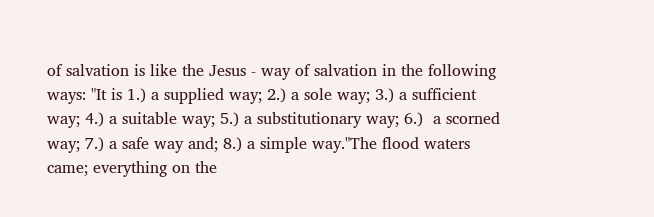of salvation is like the Jesus - way of salvation in the following ways: "It is 1.) a supplied way; 2.) a sole way; 3.) a sufficient way; 4.) a suitable way; 5.) a substitutionary way; 6.)  a scorned way; 7.) a safe way and; 8.) a simple way."The flood waters came; everything on the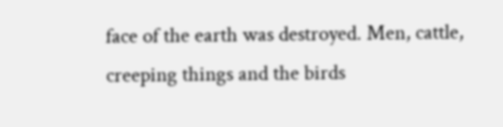face of the earth was destroyed. Men, cattle, creeping things and the birds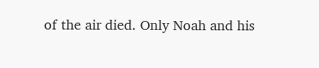of the air died. Only Noah and his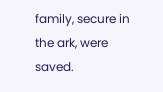family, secure in the ark, were saved.